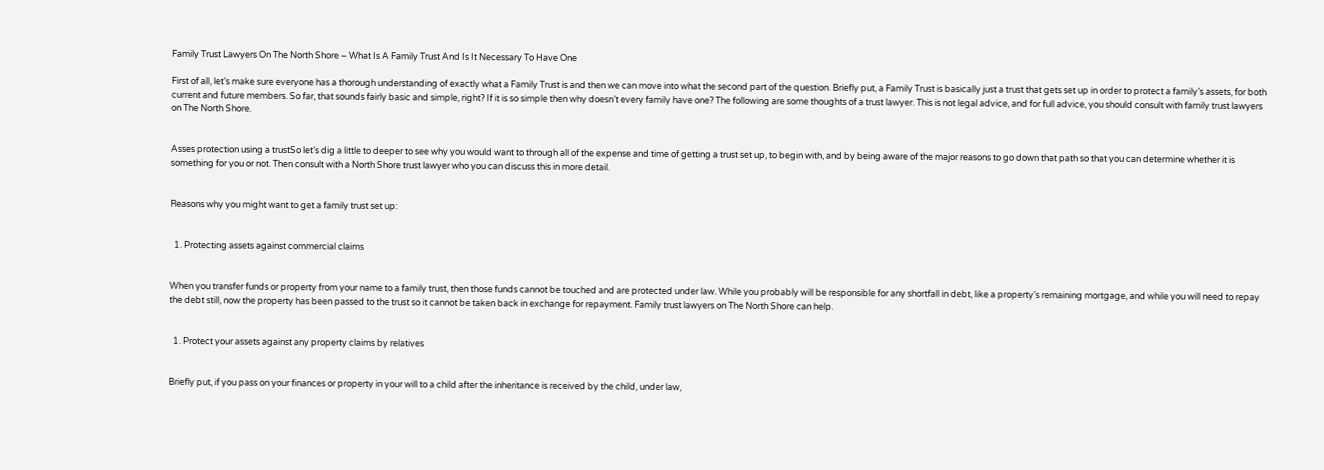Family Trust Lawyers On The North Shore – What Is A Family Trust And Is It Necessary To Have One

First of all, let’s make sure everyone has a thorough understanding of exactly what a Family Trust is and then we can move into what the second part of the question. Briefly put, a Family Trust is basically just a trust that gets set up in order to protect a family’s assets, for both current and future members. So far, that sounds fairly basic and simple, right? If it is so simple then why doesn’t every family have one? The following are some thoughts of a trust lawyer. This is not legal advice, and for full advice, you should consult with family trust lawyers on The North Shore.


Asses protection using a trustSo let’s dig a little to deeper to see why you would want to through all of the expense and time of getting a trust set up, to begin with, and by being aware of the major reasons to go down that path so that you can determine whether it is something for you or not. Then consult with a North Shore trust lawyer who you can discuss this in more detail.


Reasons why you might want to get a family trust set up:


  1. Protecting assets against commercial claims


When you transfer funds or property from your name to a family trust, then those funds cannot be touched and are protected under law. While you probably will be responsible for any shortfall in debt, like a property’s remaining mortgage, and while you will need to repay the debt still, now the property has been passed to the trust so it cannot be taken back in exchange for repayment. Family trust lawyers on The North Shore can help.


  1. Protect your assets against any property claims by relatives


Briefly put, if you pass on your finances or property in your will to a child after the inheritance is received by the child, under law,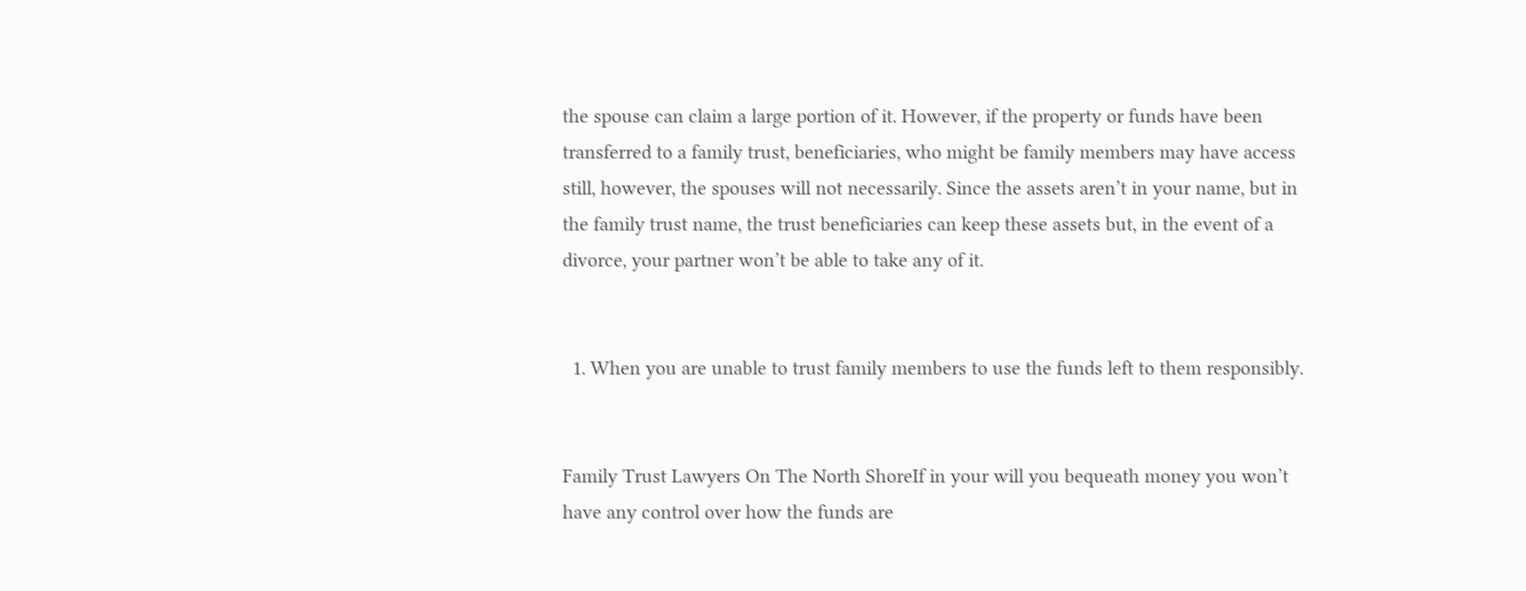the spouse can claim a large portion of it. However, if the property or funds have been transferred to a family trust, beneficiaries, who might be family members may have access still, however, the spouses will not necessarily. Since the assets aren’t in your name, but in the family trust name, the trust beneficiaries can keep these assets but, in the event of a divorce, your partner won’t be able to take any of it.


  1. When you are unable to trust family members to use the funds left to them responsibly.


Family Trust Lawyers On The North ShoreIf in your will you bequeath money you won’t have any control over how the funds are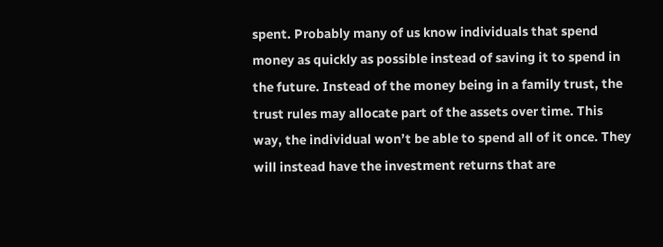spent. Probably many of us know individuals that spend money as quickly as possible instead of saving it to spend in the future. Instead of the money being in a family trust, the trust rules may allocate part of the assets over time. This way, the individual won’t be able to spend all of it once. They will instead have the investment returns that are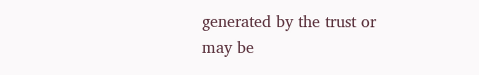generated by the trust or may be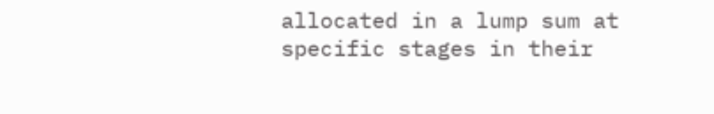allocated in a lump sum at specific stages in their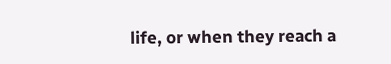life, or when they reach a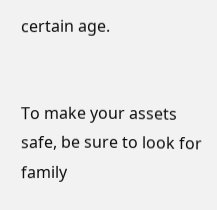certain age.


To make your assets safe, be sure to look for family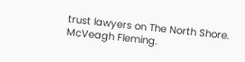trust lawyers on The North Shore. McVeagh Fleming.